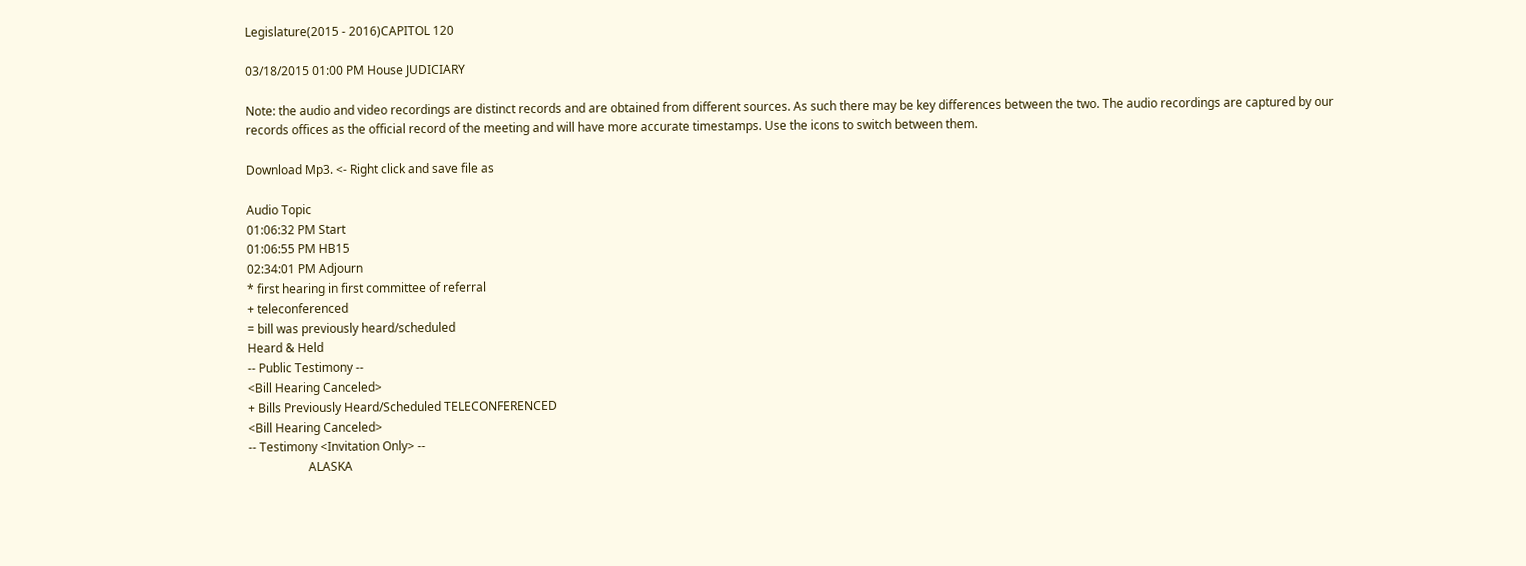Legislature(2015 - 2016)CAPITOL 120

03/18/2015 01:00 PM House JUDICIARY

Note: the audio and video recordings are distinct records and are obtained from different sources. As such there may be key differences between the two. The audio recordings are captured by our records offices as the official record of the meeting and will have more accurate timestamps. Use the icons to switch between them.

Download Mp3. <- Right click and save file as

Audio Topic
01:06:32 PM Start
01:06:55 PM HB15
02:34:01 PM Adjourn
* first hearing in first committee of referral
+ teleconferenced
= bill was previously heard/scheduled
Heard & Held
-- Public Testimony --
<Bill Hearing Canceled>
+ Bills Previously Heard/Scheduled TELECONFERENCED
<Bill Hearing Canceled>
-- Testimony <Invitation Only> --
                    ALASKA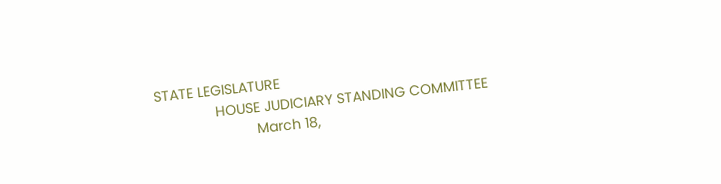STATE LEGISLATURE
               HOUSE JUDICIARY STANDING COMMITTEE
                         March 18,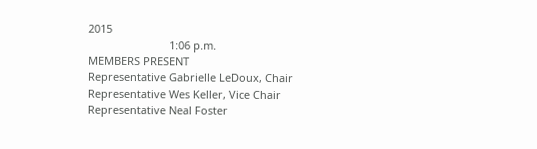2015
                           1:06 p.m.
MEMBERS PRESENT
Representative Gabrielle LeDoux, Chair
Representative Wes Keller, Vice Chair
Representative Neal Foster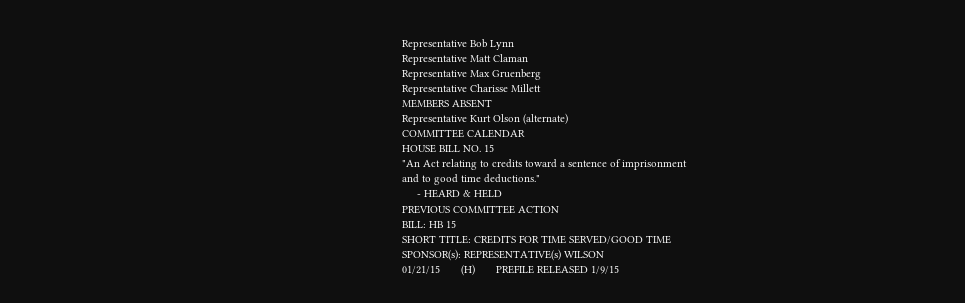Representative Bob Lynn
Representative Matt Claman
Representative Max Gruenberg
Representative Charisse Millett
MEMBERS ABSENT
Representative Kurt Olson (alternate)
COMMITTEE CALENDAR
HOUSE BILL NO. 15
"An Act relating to credits toward a sentence of imprisonment
and to good time deductions."
     - HEARD & HELD
PREVIOUS COMMITTEE ACTION
BILL: HB 15
SHORT TITLE: CREDITS FOR TIME SERVED/GOOD TIME
SPONSOR(s): REPRESENTATIVE(s) WILSON
01/21/15       (H)       PREFILE RELEASED 1/9/15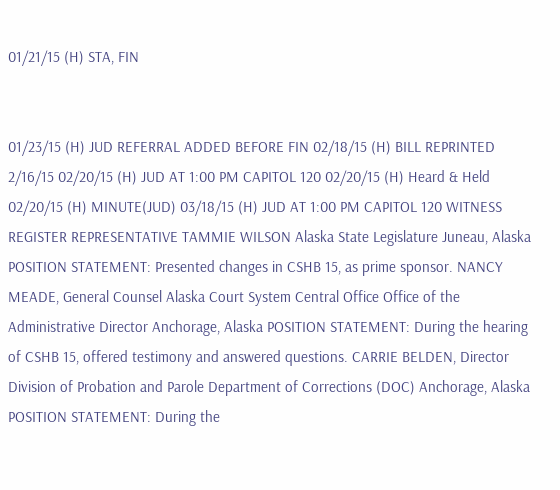01/21/15 (H) STA, FIN


01/23/15 (H) JUD REFERRAL ADDED BEFORE FIN 02/18/15 (H) BILL REPRINTED 2/16/15 02/20/15 (H) JUD AT 1:00 PM CAPITOL 120 02/20/15 (H) Heard & Held 02/20/15 (H) MINUTE(JUD) 03/18/15 (H) JUD AT 1:00 PM CAPITOL 120 WITNESS REGISTER REPRESENTATIVE TAMMIE WILSON Alaska State Legislature Juneau, Alaska POSITION STATEMENT: Presented changes in CSHB 15, as prime sponsor. NANCY MEADE, General Counsel Alaska Court System Central Office Office of the Administrative Director Anchorage, Alaska POSITION STATEMENT: During the hearing of CSHB 15, offered testimony and answered questions. CARRIE BELDEN, Director Division of Probation and Parole Department of Corrections (DOC) Anchorage, Alaska POSITION STATEMENT: During the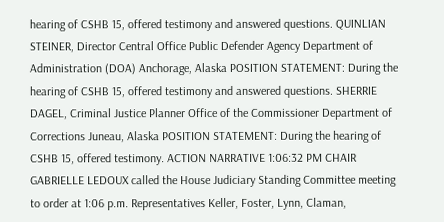hearing of CSHB 15, offered testimony and answered questions. QUINLIAN STEINER, Director Central Office Public Defender Agency Department of Administration (DOA) Anchorage, Alaska POSITION STATEMENT: During the hearing of CSHB 15, offered testimony and answered questions. SHERRIE DAGEL, Criminal Justice Planner Office of the Commissioner Department of Corrections Juneau, Alaska POSITION STATEMENT: During the hearing of CSHB 15, offered testimony. ACTION NARRATIVE 1:06:32 PM CHAIR GABRIELLE LEDOUX called the House Judiciary Standing Committee meeting to order at 1:06 p.m. Representatives Keller, Foster, Lynn, Claman,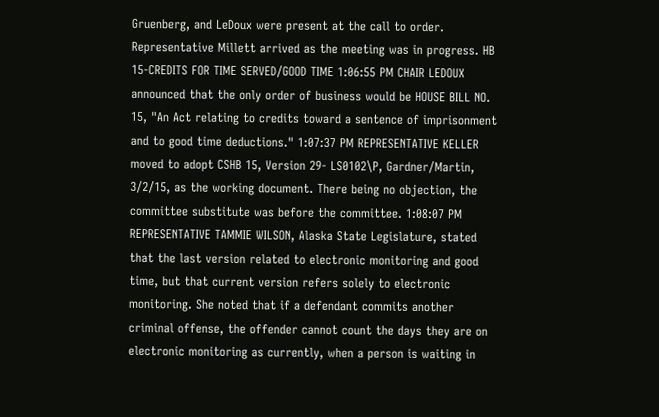Gruenberg, and LeDoux were present at the call to order. Representative Millett arrived as the meeting was in progress. HB 15-CREDITS FOR TIME SERVED/GOOD TIME 1:06:55 PM CHAIR LEDOUX announced that the only order of business would be HOUSE BILL NO. 15, "An Act relating to credits toward a sentence of imprisonment and to good time deductions." 1:07:37 PM REPRESENTATIVE KELLER moved to adopt CSHB 15, Version 29- LS0102\P, Gardner/Martin, 3/2/15, as the working document. There being no objection, the committee substitute was before the committee. 1:08:07 PM REPRESENTATIVE TAMMIE WILSON, Alaska State Legislature, stated that the last version related to electronic monitoring and good time, but that current version refers solely to electronic monitoring. She noted that if a defendant commits another criminal offense, the offender cannot count the days they are on electronic monitoring as currently, when a person is waiting in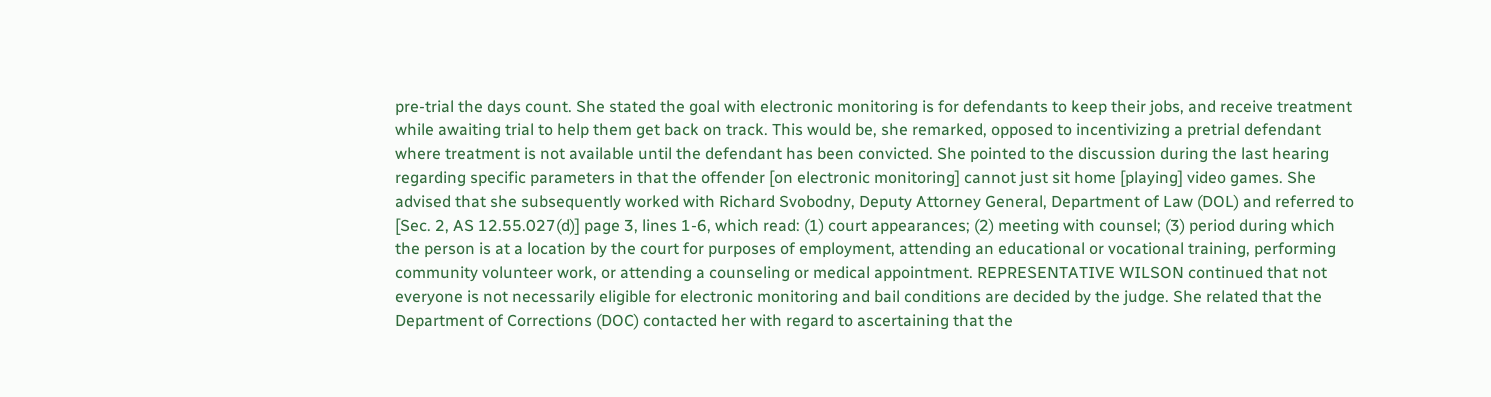pre-trial the days count. She stated the goal with electronic monitoring is for defendants to keep their jobs, and receive treatment while awaiting trial to help them get back on track. This would be, she remarked, opposed to incentivizing a pretrial defendant where treatment is not available until the defendant has been convicted. She pointed to the discussion during the last hearing regarding specific parameters in that the offender [on electronic monitoring] cannot just sit home [playing] video games. She advised that she subsequently worked with Richard Svobodny, Deputy Attorney General, Department of Law (DOL) and referred to [Sec. 2, AS 12.55.027(d)] page 3, lines 1-6, which read: (1) court appearances; (2) meeting with counsel; (3) period during which the person is at a location by the court for purposes of employment, attending an educational or vocational training, performing community volunteer work, or attending a counseling or medical appointment. REPRESENTATIVE WILSON continued that not everyone is not necessarily eligible for electronic monitoring and bail conditions are decided by the judge. She related that the Department of Corrections (DOC) contacted her with regard to ascertaining that the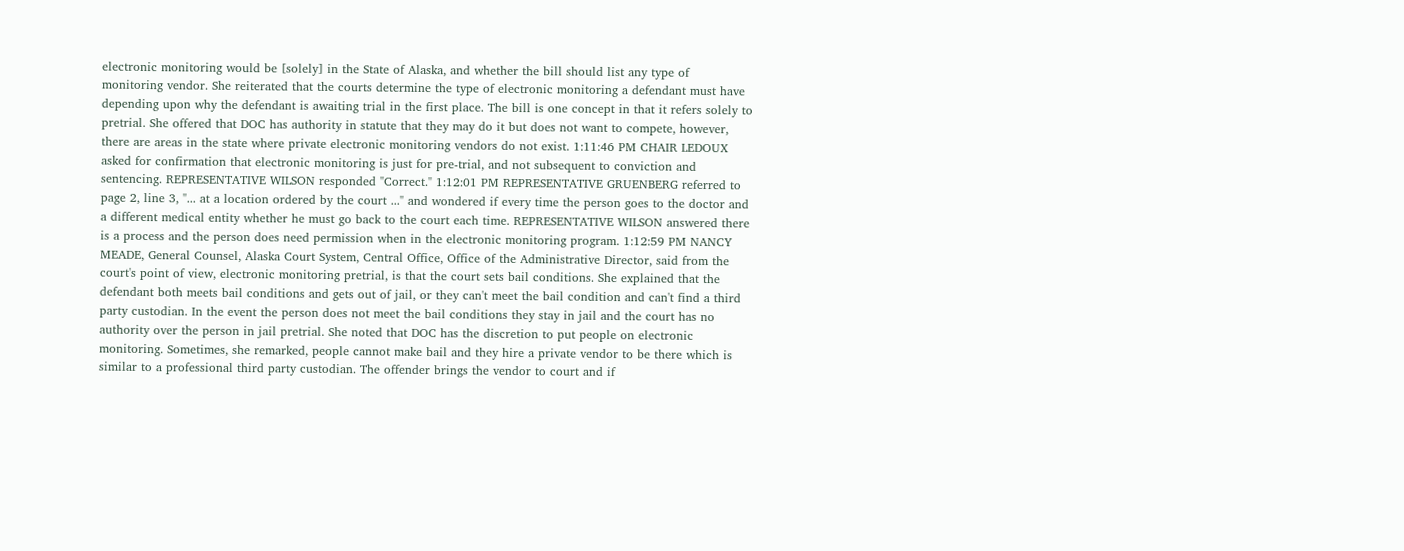electronic monitoring would be [solely] in the State of Alaska, and whether the bill should list any type of monitoring vendor. She reiterated that the courts determine the type of electronic monitoring a defendant must have depending upon why the defendant is awaiting trial in the first place. The bill is one concept in that it refers solely to pretrial. She offered that DOC has authority in statute that they may do it but does not want to compete, however, there are areas in the state where private electronic monitoring vendors do not exist. 1:11:46 PM CHAIR LEDOUX asked for confirmation that electronic monitoring is just for pre-trial, and not subsequent to conviction and sentencing. REPRESENTATIVE WILSON responded "Correct." 1:12:01 PM REPRESENTATIVE GRUENBERG referred to page 2, line 3, "... at a location ordered by the court ..." and wondered if every time the person goes to the doctor and a different medical entity whether he must go back to the court each time. REPRESENTATIVE WILSON answered there is a process and the person does need permission when in the electronic monitoring program. 1:12:59 PM NANCY MEADE, General Counsel, Alaska Court System, Central Office, Office of the Administrative Director, said from the court's point of view, electronic monitoring pretrial, is that the court sets bail conditions. She explained that the defendant both meets bail conditions and gets out of jail, or they can't meet the bail condition and can't find a third party custodian. In the event the person does not meet the bail conditions they stay in jail and the court has no authority over the person in jail pretrial. She noted that DOC has the discretion to put people on electronic monitoring. Sometimes, she remarked, people cannot make bail and they hire a private vendor to be there which is similar to a professional third party custodian. The offender brings the vendor to court and if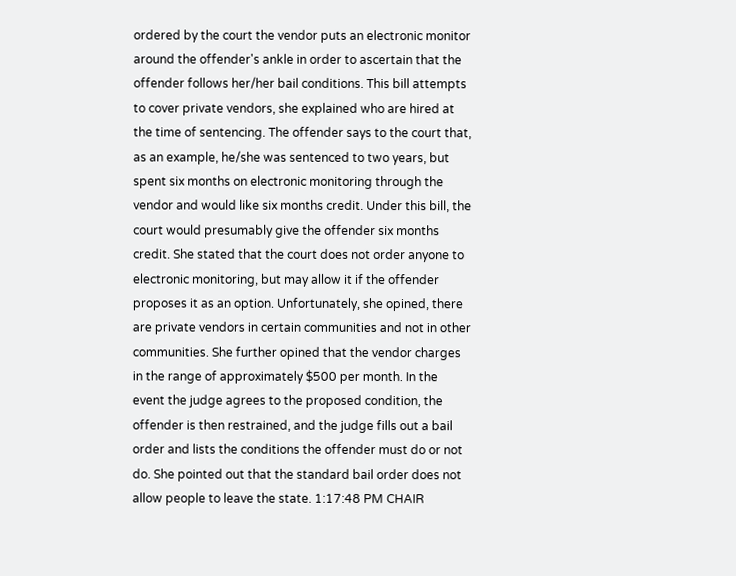ordered by the court the vendor puts an electronic monitor around the offender's ankle in order to ascertain that the offender follows her/her bail conditions. This bill attempts to cover private vendors, she explained who are hired at the time of sentencing. The offender says to the court that, as an example, he/she was sentenced to two years, but spent six months on electronic monitoring through the vendor and would like six months credit. Under this bill, the court would presumably give the offender six months credit. She stated that the court does not order anyone to electronic monitoring, but may allow it if the offender proposes it as an option. Unfortunately, she opined, there are private vendors in certain communities and not in other communities. She further opined that the vendor charges in the range of approximately $500 per month. In the event the judge agrees to the proposed condition, the offender is then restrained, and the judge fills out a bail order and lists the conditions the offender must do or not do. She pointed out that the standard bail order does not allow people to leave the state. 1:17:48 PM CHAIR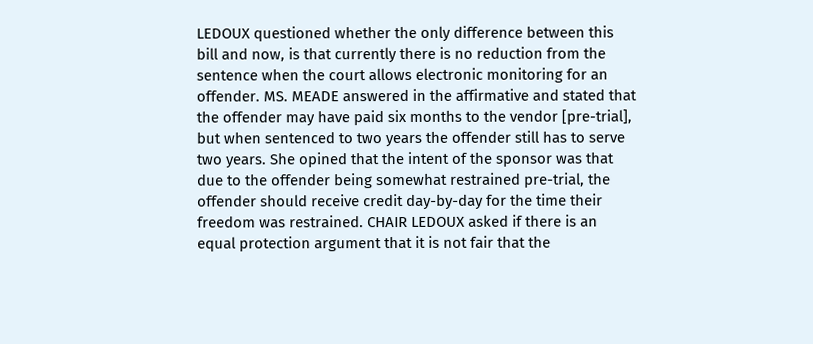LEDOUX questioned whether the only difference between this bill and now, is that currently there is no reduction from the sentence when the court allows electronic monitoring for an offender. MS. MEADE answered in the affirmative and stated that the offender may have paid six months to the vendor [pre-trial], but when sentenced to two years the offender still has to serve two years. She opined that the intent of the sponsor was that due to the offender being somewhat restrained pre-trial, the offender should receive credit day-by-day for the time their freedom was restrained. CHAIR LEDOUX asked if there is an equal protection argument that it is not fair that the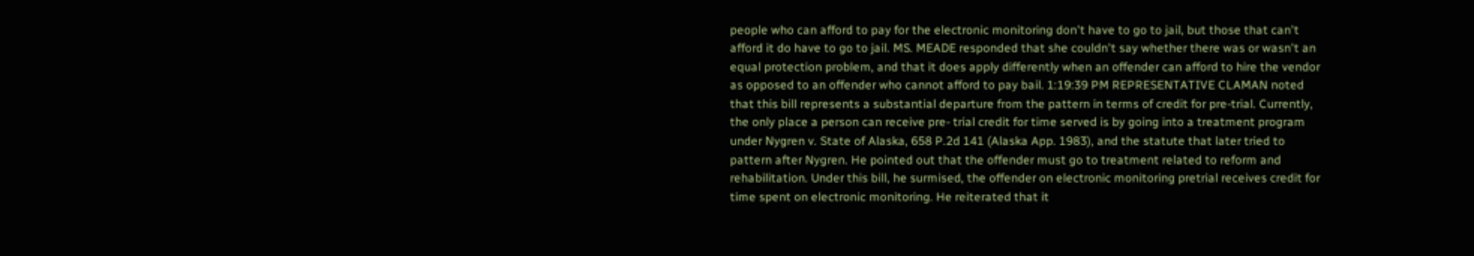people who can afford to pay for the electronic monitoring don't have to go to jail, but those that can't afford it do have to go to jail. MS. MEADE responded that she couldn't say whether there was or wasn't an equal protection problem, and that it does apply differently when an offender can afford to hire the vendor as opposed to an offender who cannot afford to pay bail. 1:19:39 PM REPRESENTATIVE CLAMAN noted that this bill represents a substantial departure from the pattern in terms of credit for pre-trial. Currently, the only place a person can receive pre- trial credit for time served is by going into a treatment program under Nygren v. State of Alaska, 658 P.2d 141 (Alaska App. 1983), and the statute that later tried to pattern after Nygren. He pointed out that the offender must go to treatment related to reform and rehabilitation. Under this bill, he surmised, the offender on electronic monitoring pretrial receives credit for time spent on electronic monitoring. He reiterated that it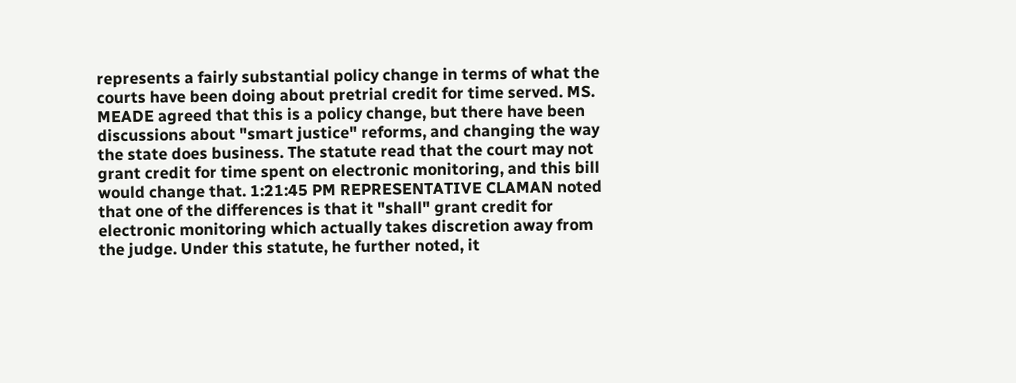represents a fairly substantial policy change in terms of what the courts have been doing about pretrial credit for time served. MS. MEADE agreed that this is a policy change, but there have been discussions about "smart justice" reforms, and changing the way the state does business. The statute read that the court may not grant credit for time spent on electronic monitoring, and this bill would change that. 1:21:45 PM REPRESENTATIVE CLAMAN noted that one of the differences is that it "shall" grant credit for electronic monitoring which actually takes discretion away from the judge. Under this statute, he further noted, it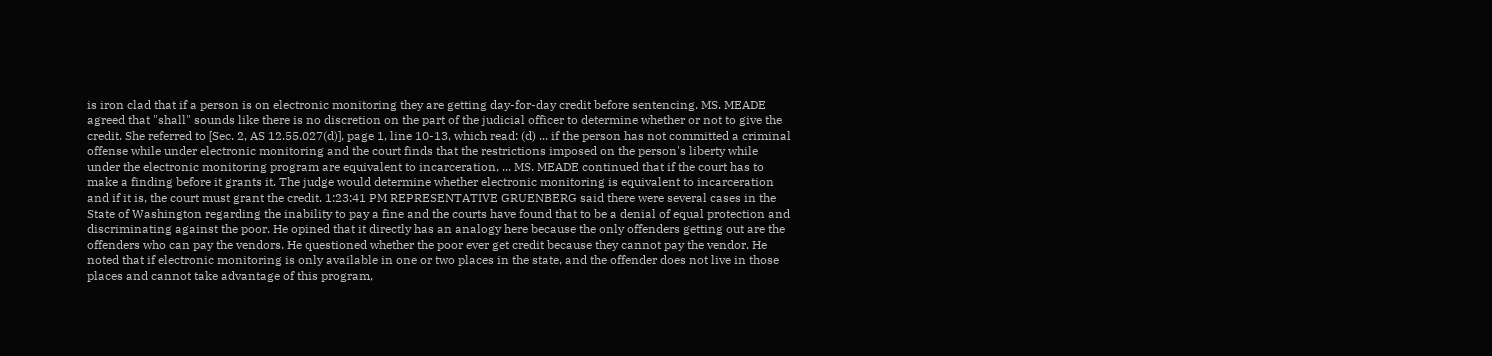is iron clad that if a person is on electronic monitoring they are getting day-for-day credit before sentencing. MS. MEADE agreed that "shall" sounds like there is no discretion on the part of the judicial officer to determine whether or not to give the credit. She referred to [Sec. 2, AS 12.55.027(d)], page 1, line 10-13, which read: (d) ... if the person has not committed a criminal offense while under electronic monitoring and the court finds that the restrictions imposed on the person's liberty while under the electronic monitoring program are equivalent to incarceration, ... MS. MEADE continued that if the court has to make a finding before it grants it. The judge would determine whether electronic monitoring is equivalent to incarceration and if it is, the court must grant the credit. 1:23:41 PM REPRESENTATIVE GRUENBERG said there were several cases in the State of Washington regarding the inability to pay a fine and the courts have found that to be a denial of equal protection and discriminating against the poor. He opined that it directly has an analogy here because the only offenders getting out are the offenders who can pay the vendors. He questioned whether the poor ever get credit because they cannot pay the vendor. He noted that if electronic monitoring is only available in one or two places in the state, and the offender does not live in those places and cannot take advantage of this program,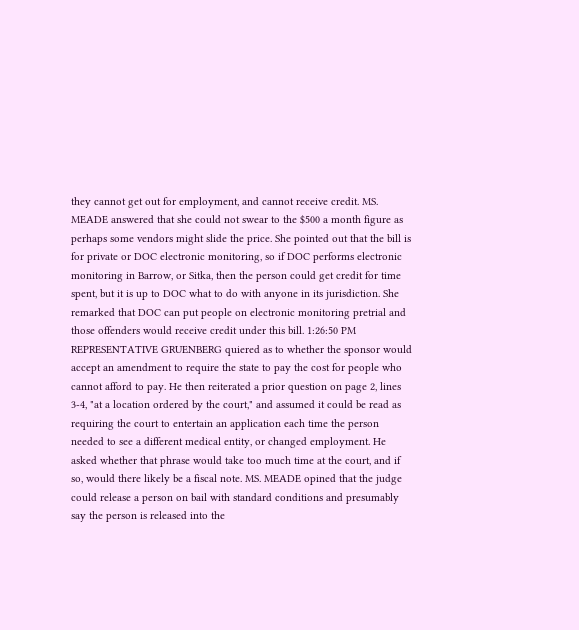they cannot get out for employment, and cannot receive credit. MS. MEADE answered that she could not swear to the $500 a month figure as perhaps some vendors might slide the price. She pointed out that the bill is for private or DOC electronic monitoring, so if DOC performs electronic monitoring in Barrow, or Sitka, then the person could get credit for time spent, but it is up to DOC what to do with anyone in its jurisdiction. She remarked that DOC can put people on electronic monitoring pretrial and those offenders would receive credit under this bill. 1:26:50 PM REPRESENTATIVE GRUENBERG quiered as to whether the sponsor would accept an amendment to require the state to pay the cost for people who cannot afford to pay. He then reiterated a prior question on page 2, lines 3-4, "at a location ordered by the court," and assumed it could be read as requiring the court to entertain an application each time the person needed to see a different medical entity, or changed employment. He asked whether that phrase would take too much time at the court, and if so, would there likely be a fiscal note. MS. MEADE opined that the judge could release a person on bail with standard conditions and presumably say the person is released into the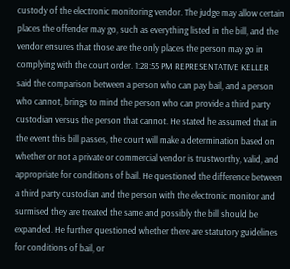custody of the electronic monitoring vendor. The judge may allow certain places the offender may go, such as everything listed in the bill, and the vendor ensures that those are the only places the person may go in complying with the court order. 1:28:55 PM REPRESENTATIVE KELLER said the comparison between a person who can pay bail, and a person who cannot, brings to mind the person who can provide a third party custodian versus the person that cannot. He stated he assumed that in the event this bill passes, the court will make a determination based on whether or not a private or commercial vendor is trustworthy, valid, and appropriate for conditions of bail. He questioned the difference between a third party custodian and the person with the electronic monitor and surmised they are treated the same and possibly the bill should be expanded. He further questioned whether there are statutory guidelines for conditions of bail, or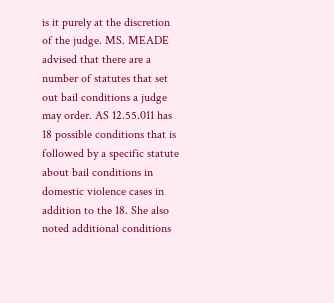is it purely at the discretion of the judge. MS. MEADE advised that there are a number of statutes that set out bail conditions a judge may order. AS 12.55.011 has 18 possible conditions that is followed by a specific statute about bail conditions in domestic violence cases in addition to the 18. She also noted additional conditions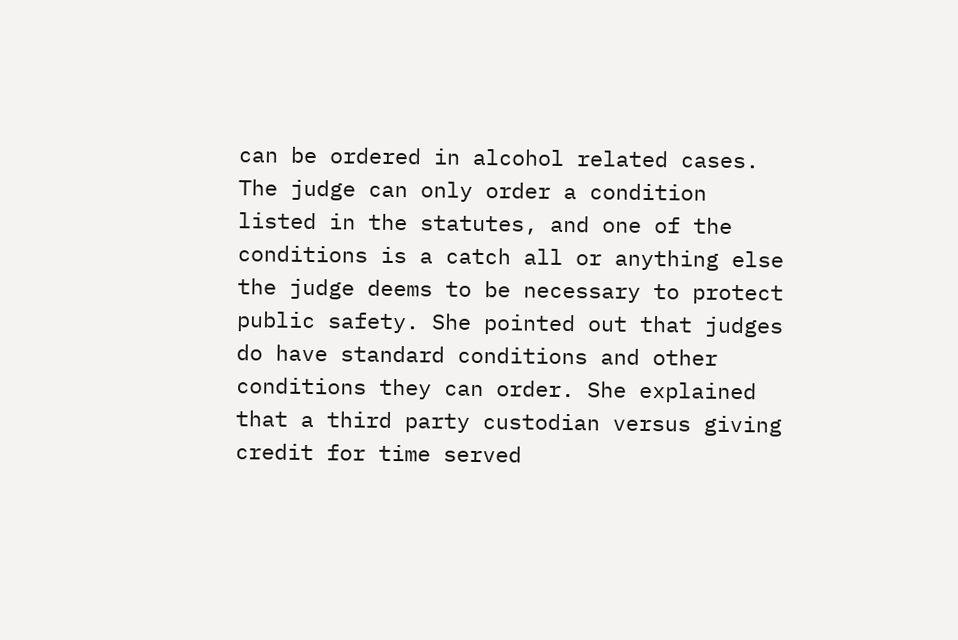can be ordered in alcohol related cases. The judge can only order a condition listed in the statutes, and one of the conditions is a catch all or anything else the judge deems to be necessary to protect public safety. She pointed out that judges do have standard conditions and other conditions they can order. She explained that a third party custodian versus giving credit for time served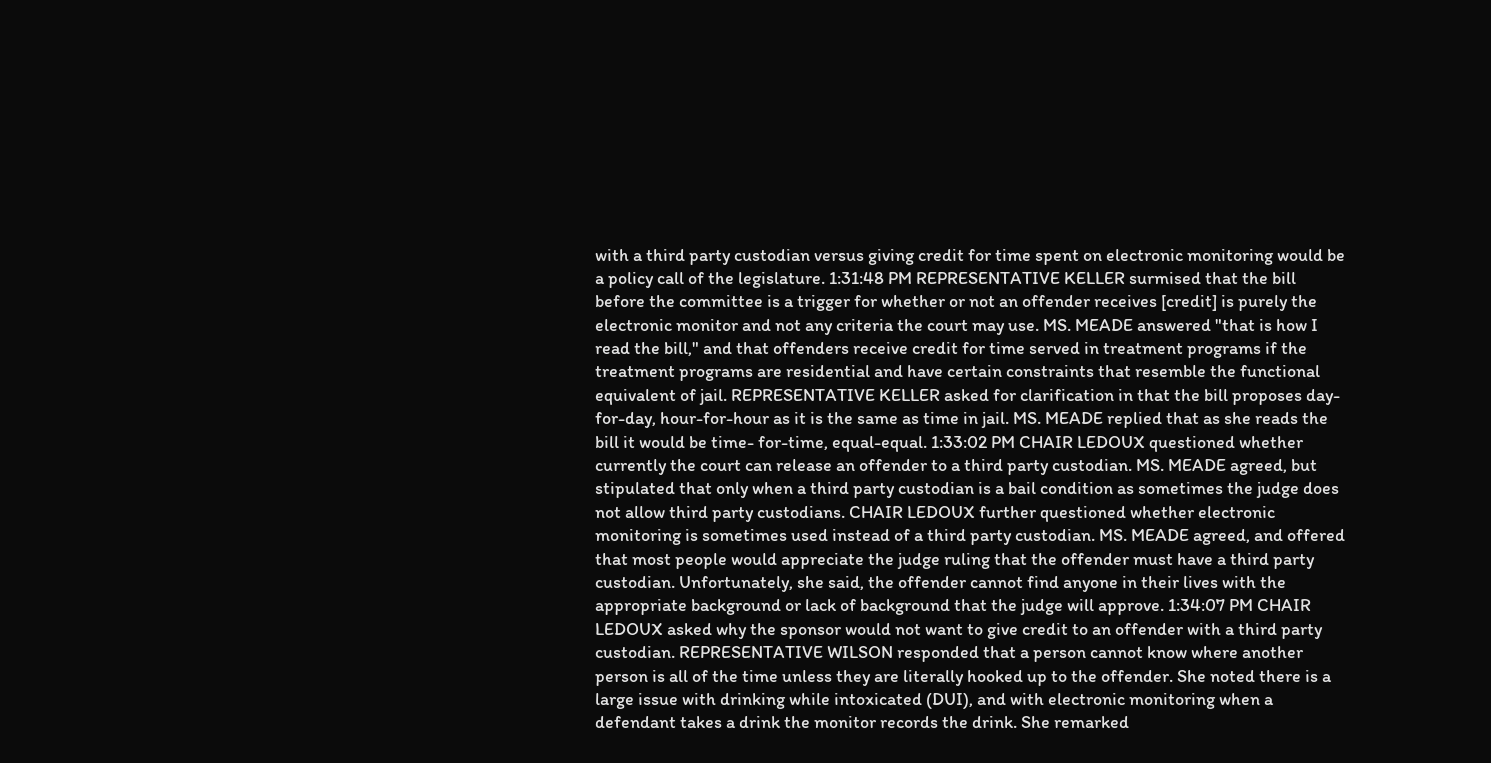with a third party custodian versus giving credit for time spent on electronic monitoring would be a policy call of the legislature. 1:31:48 PM REPRESENTATIVE KELLER surmised that the bill before the committee is a trigger for whether or not an offender receives [credit] is purely the electronic monitor and not any criteria the court may use. MS. MEADE answered "that is how I read the bill," and that offenders receive credit for time served in treatment programs if the treatment programs are residential and have certain constraints that resemble the functional equivalent of jail. REPRESENTATIVE KELLER asked for clarification in that the bill proposes day-for-day, hour-for-hour as it is the same as time in jail. MS. MEADE replied that as she reads the bill it would be time- for-time, equal-equal. 1:33:02 PM CHAIR LEDOUX questioned whether currently the court can release an offender to a third party custodian. MS. MEADE agreed, but stipulated that only when a third party custodian is a bail condition as sometimes the judge does not allow third party custodians. CHAIR LEDOUX further questioned whether electronic monitoring is sometimes used instead of a third party custodian. MS. MEADE agreed, and offered that most people would appreciate the judge ruling that the offender must have a third party custodian. Unfortunately, she said, the offender cannot find anyone in their lives with the appropriate background or lack of background that the judge will approve. 1:34:07 PM CHAIR LEDOUX asked why the sponsor would not want to give credit to an offender with a third party custodian. REPRESENTATIVE WILSON responded that a person cannot know where another person is all of the time unless they are literally hooked up to the offender. She noted there is a large issue with drinking while intoxicated (DUI), and with electronic monitoring when a defendant takes a drink the monitor records the drink. She remarked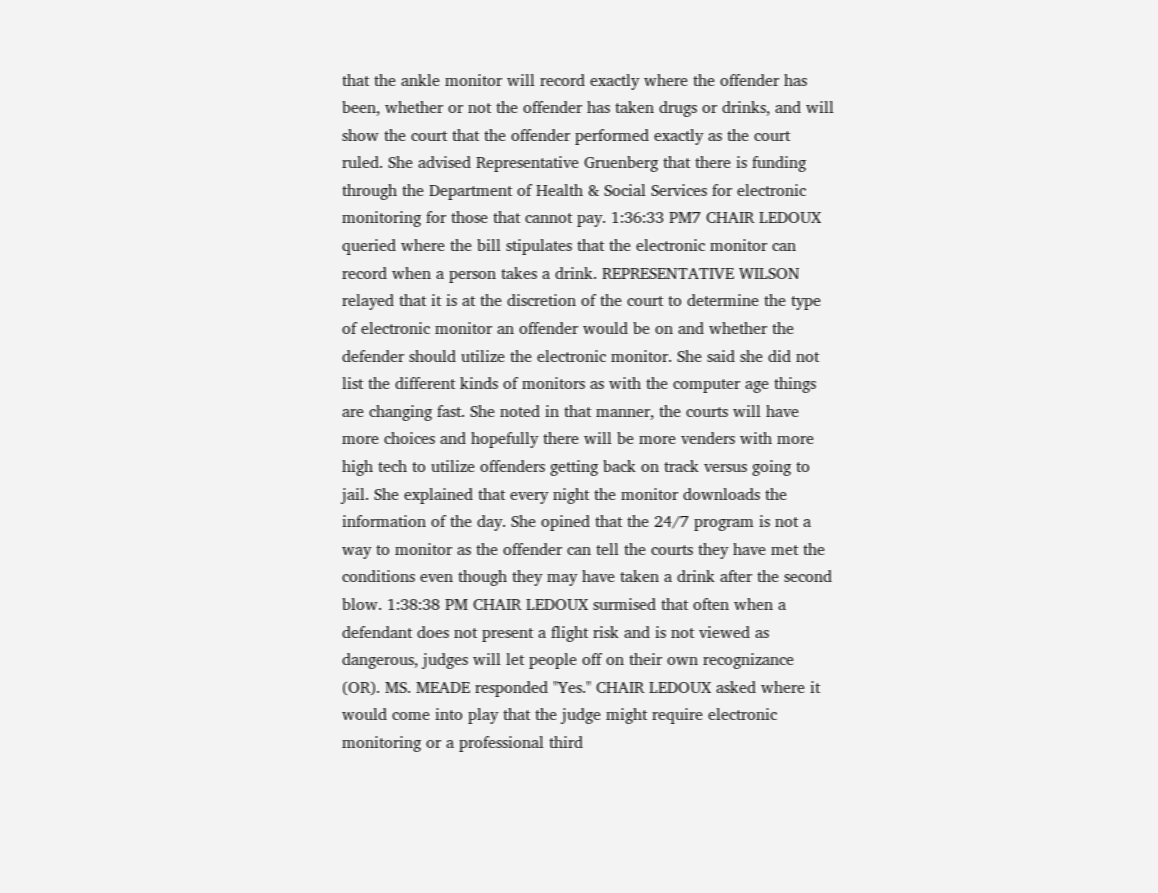that the ankle monitor will record exactly where the offender has been, whether or not the offender has taken drugs or drinks, and will show the court that the offender performed exactly as the court ruled. She advised Representative Gruenberg that there is funding through the Department of Health & Social Services for electronic monitoring for those that cannot pay. 1:36:33 PM7 CHAIR LEDOUX queried where the bill stipulates that the electronic monitor can record when a person takes a drink. REPRESENTATIVE WILSON relayed that it is at the discretion of the court to determine the type of electronic monitor an offender would be on and whether the defender should utilize the electronic monitor. She said she did not list the different kinds of monitors as with the computer age things are changing fast. She noted in that manner, the courts will have more choices and hopefully there will be more venders with more high tech to utilize offenders getting back on track versus going to jail. She explained that every night the monitor downloads the information of the day. She opined that the 24/7 program is not a way to monitor as the offender can tell the courts they have met the conditions even though they may have taken a drink after the second blow. 1:38:38 PM CHAIR LEDOUX surmised that often when a defendant does not present a flight risk and is not viewed as dangerous, judges will let people off on their own recognizance (OR). MS. MEADE responded "Yes." CHAIR LEDOUX asked where it would come into play that the judge might require electronic monitoring or a professional third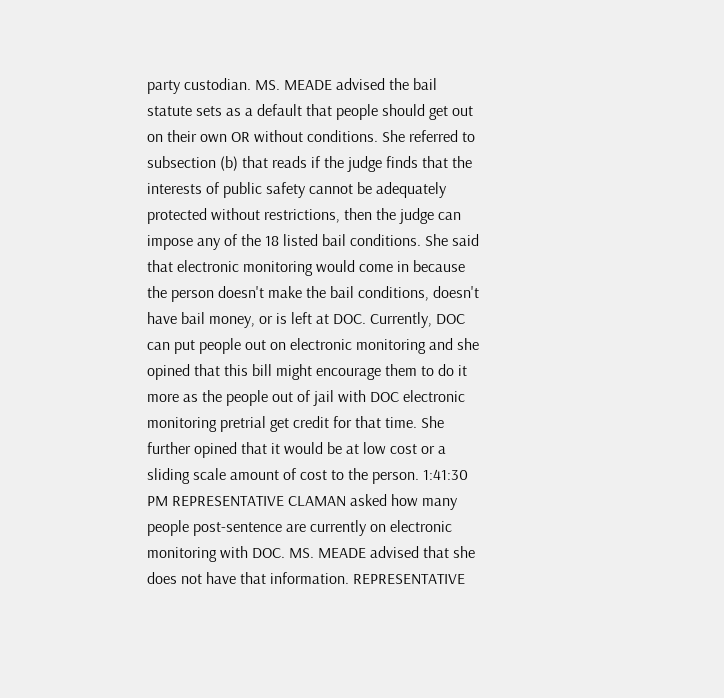party custodian. MS. MEADE advised the bail statute sets as a default that people should get out on their own OR without conditions. She referred to subsection (b) that reads if the judge finds that the interests of public safety cannot be adequately protected without restrictions, then the judge can impose any of the 18 listed bail conditions. She said that electronic monitoring would come in because the person doesn't make the bail conditions, doesn't have bail money, or is left at DOC. Currently, DOC can put people out on electronic monitoring and she opined that this bill might encourage them to do it more as the people out of jail with DOC electronic monitoring pretrial get credit for that time. She further opined that it would be at low cost or a sliding scale amount of cost to the person. 1:41:30 PM REPRESENTATIVE CLAMAN asked how many people post-sentence are currently on electronic monitoring with DOC. MS. MEADE advised that she does not have that information. REPRESENTATIVE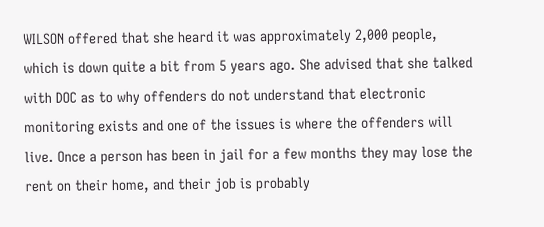WILSON offered that she heard it was approximately 2,000 people, which is down quite a bit from 5 years ago. She advised that she talked with DOC as to why offenders do not understand that electronic monitoring exists and one of the issues is where the offenders will live. Once a person has been in jail for a few months they may lose the rent on their home, and their job is probably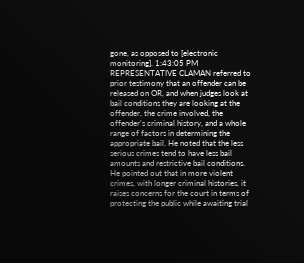gone, as opposed to [electronic monitoring]. 1:43:05 PM REPRESENTATIVE CLAMAN referred to prior testimony that an offender can be released on OR, and when judges look at bail conditions they are looking at the offender, the crime involved, the offender's criminal history, and a whole range of factors in determining the appropriate bail. He noted that the less serious crimes tend to have less bail amounts and restrictive bail conditions. He pointed out that in more violent crimes, with longer criminal histories, it raises concerns for the court in terms of protecting the public while awaiting trial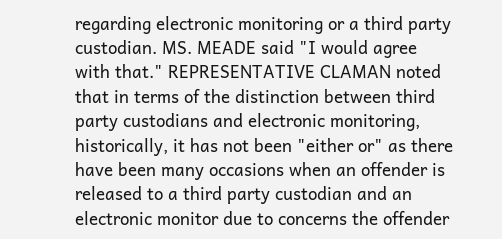regarding electronic monitoring or a third party custodian. MS. MEADE said "I would agree with that." REPRESENTATIVE CLAMAN noted that in terms of the distinction between third party custodians and electronic monitoring, historically, it has not been "either or" as there have been many occasions when an offender is released to a third party custodian and an electronic monitor due to concerns the offender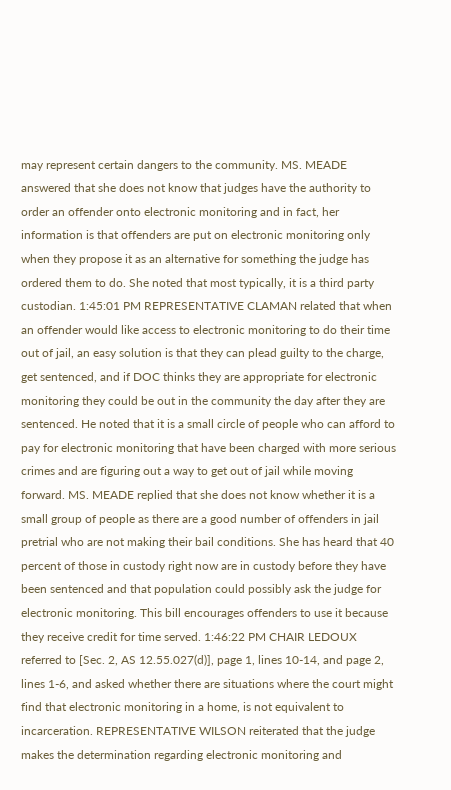may represent certain dangers to the community. MS. MEADE answered that she does not know that judges have the authority to order an offender onto electronic monitoring and in fact, her information is that offenders are put on electronic monitoring only when they propose it as an alternative for something the judge has ordered them to do. She noted that most typically, it is a third party custodian. 1:45:01 PM REPRESENTATIVE CLAMAN related that when an offender would like access to electronic monitoring to do their time out of jail, an easy solution is that they can plead guilty to the charge, get sentenced, and if DOC thinks they are appropriate for electronic monitoring they could be out in the community the day after they are sentenced. He noted that it is a small circle of people who can afford to pay for electronic monitoring that have been charged with more serious crimes and are figuring out a way to get out of jail while moving forward. MS. MEADE replied that she does not know whether it is a small group of people as there are a good number of offenders in jail pretrial who are not making their bail conditions. She has heard that 40 percent of those in custody right now are in custody before they have been sentenced and that population could possibly ask the judge for electronic monitoring. This bill encourages offenders to use it because they receive credit for time served. 1:46:22 PM CHAIR LEDOUX referred to [Sec. 2, AS 12.55.027(d)], page 1, lines 10-14, and page 2, lines 1-6, and asked whether there are situations where the court might find that electronic monitoring in a home, is not equivalent to incarceration. REPRESENTATIVE WILSON reiterated that the judge makes the determination regarding electronic monitoring and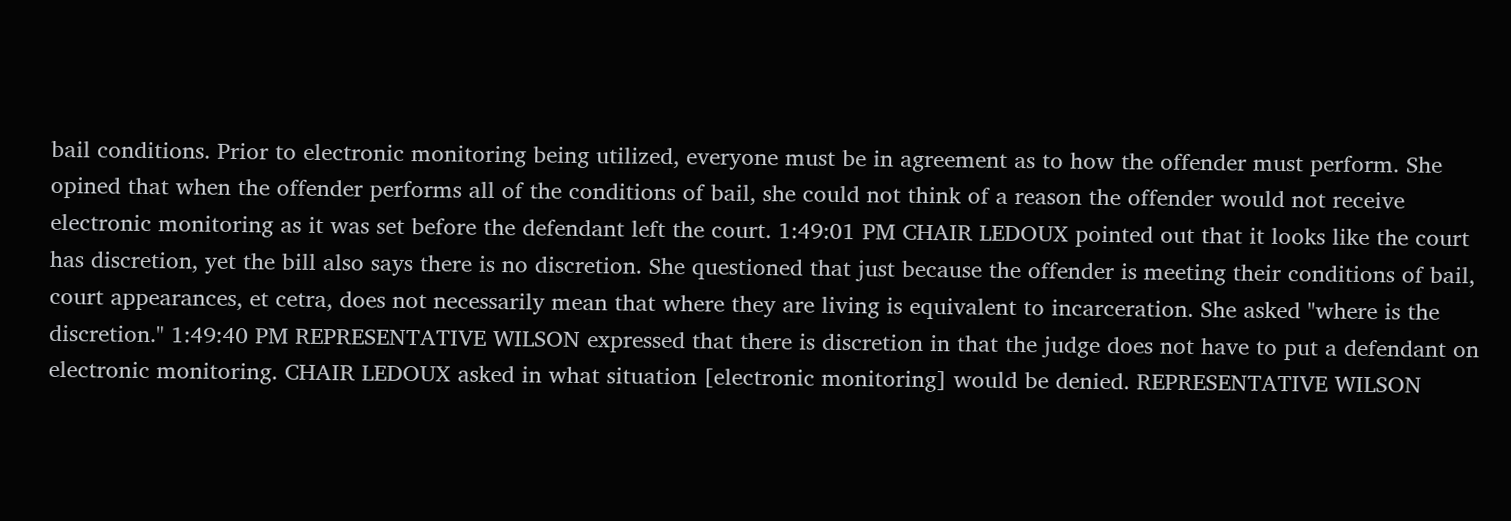bail conditions. Prior to electronic monitoring being utilized, everyone must be in agreement as to how the offender must perform. She opined that when the offender performs all of the conditions of bail, she could not think of a reason the offender would not receive electronic monitoring as it was set before the defendant left the court. 1:49:01 PM CHAIR LEDOUX pointed out that it looks like the court has discretion, yet the bill also says there is no discretion. She questioned that just because the offender is meeting their conditions of bail, court appearances, et cetra, does not necessarily mean that where they are living is equivalent to incarceration. She asked "where is the discretion." 1:49:40 PM REPRESENTATIVE WILSON expressed that there is discretion in that the judge does not have to put a defendant on electronic monitoring. CHAIR LEDOUX asked in what situation [electronic monitoring] would be denied. REPRESENTATIVE WILSON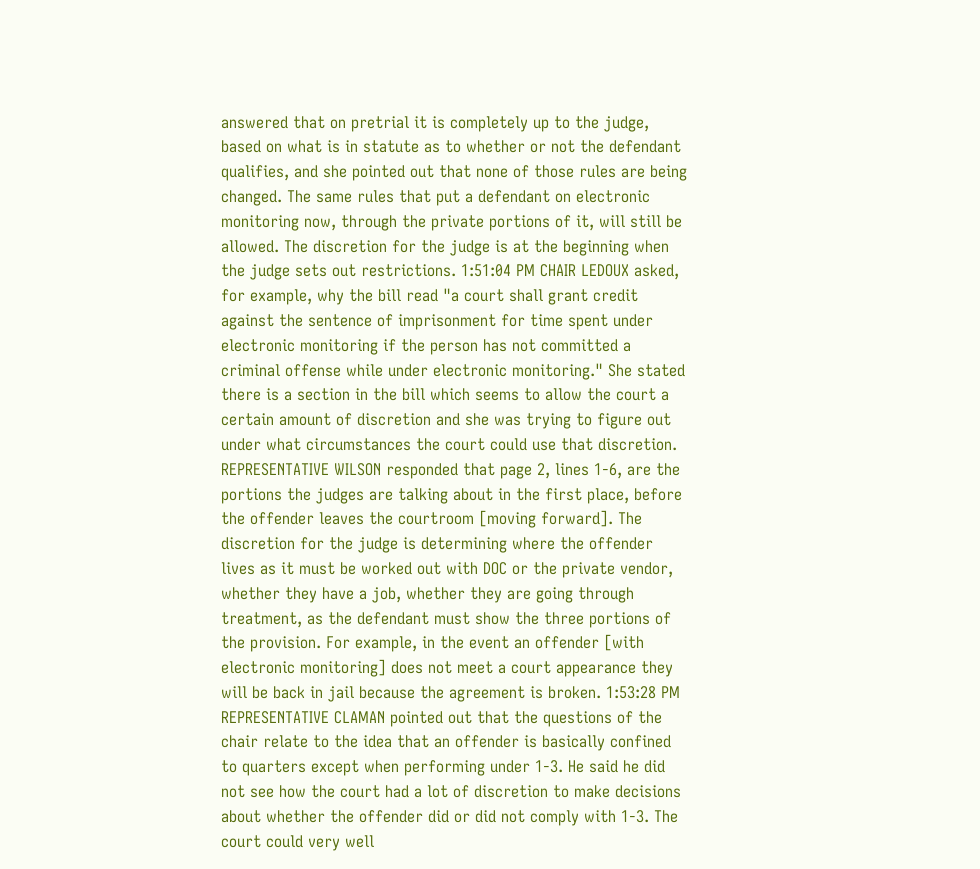answered that on pretrial it is completely up to the judge, based on what is in statute as to whether or not the defendant qualifies, and she pointed out that none of those rules are being changed. The same rules that put a defendant on electronic monitoring now, through the private portions of it, will still be allowed. The discretion for the judge is at the beginning when the judge sets out restrictions. 1:51:04 PM CHAIR LEDOUX asked, for example, why the bill read "a court shall grant credit against the sentence of imprisonment for time spent under electronic monitoring if the person has not committed a criminal offense while under electronic monitoring." She stated there is a section in the bill which seems to allow the court a certain amount of discretion and she was trying to figure out under what circumstances the court could use that discretion. REPRESENTATIVE WILSON responded that page 2, lines 1-6, are the portions the judges are talking about in the first place, before the offender leaves the courtroom [moving forward]. The discretion for the judge is determining where the offender lives as it must be worked out with DOC or the private vendor, whether they have a job, whether they are going through treatment, as the defendant must show the three portions of the provision. For example, in the event an offender [with electronic monitoring] does not meet a court appearance they will be back in jail because the agreement is broken. 1:53:28 PM REPRESENTATIVE CLAMAN pointed out that the questions of the chair relate to the idea that an offender is basically confined to quarters except when performing under 1-3. He said he did not see how the court had a lot of discretion to make decisions about whether the offender did or did not comply with 1-3. The court could very well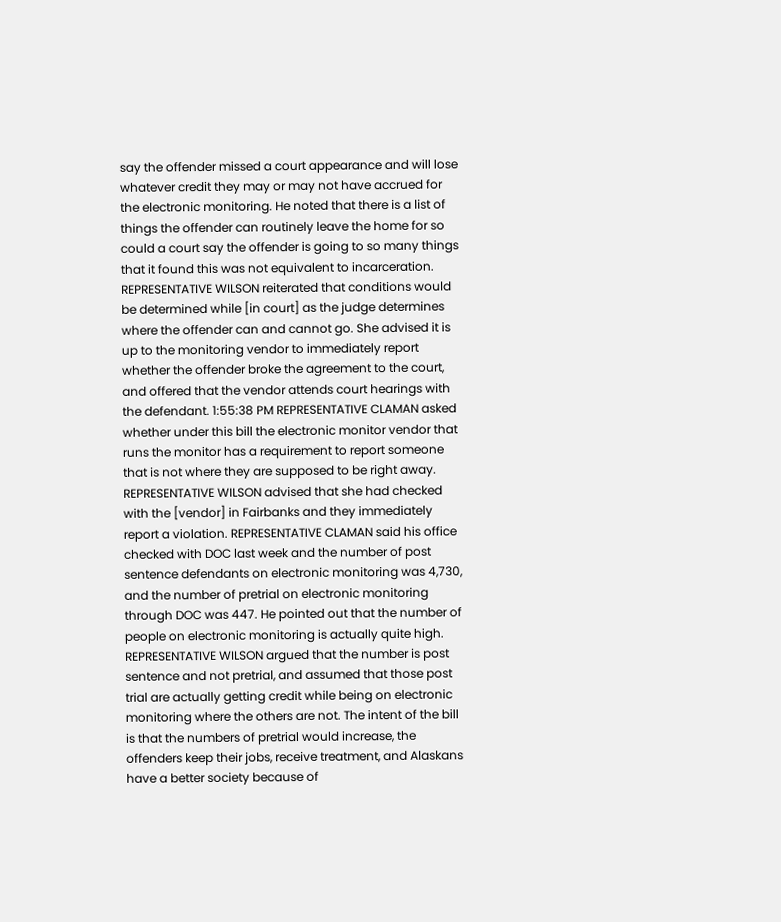say the offender missed a court appearance and will lose whatever credit they may or may not have accrued for the electronic monitoring. He noted that there is a list of things the offender can routinely leave the home for so could a court say the offender is going to so many things that it found this was not equivalent to incarceration. REPRESENTATIVE WILSON reiterated that conditions would be determined while [in court] as the judge determines where the offender can and cannot go. She advised it is up to the monitoring vendor to immediately report whether the offender broke the agreement to the court, and offered that the vendor attends court hearings with the defendant. 1:55:38 PM REPRESENTATIVE CLAMAN asked whether under this bill the electronic monitor vendor that runs the monitor has a requirement to report someone that is not where they are supposed to be right away. REPRESENTATIVE WILSON advised that she had checked with the [vendor] in Fairbanks and they immediately report a violation. REPRESENTATIVE CLAMAN said his office checked with DOC last week and the number of post sentence defendants on electronic monitoring was 4,730, and the number of pretrial on electronic monitoring through DOC was 447. He pointed out that the number of people on electronic monitoring is actually quite high. REPRESENTATIVE WILSON argued that the number is post sentence and not pretrial, and assumed that those post trial are actually getting credit while being on electronic monitoring where the others are not. The intent of the bill is that the numbers of pretrial would increase, the offenders keep their jobs, receive treatment, and Alaskans have a better society because of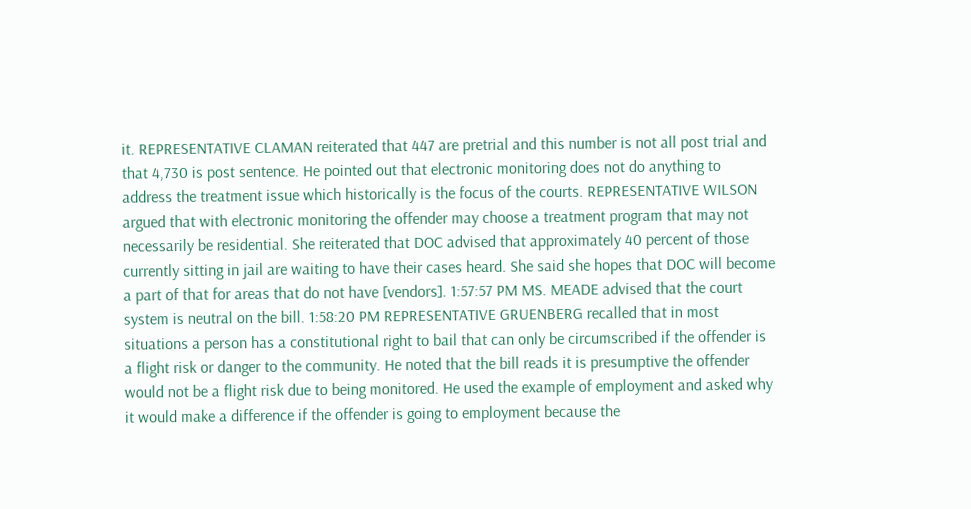it. REPRESENTATIVE CLAMAN reiterated that 447 are pretrial and this number is not all post trial and that 4,730 is post sentence. He pointed out that electronic monitoring does not do anything to address the treatment issue which historically is the focus of the courts. REPRESENTATIVE WILSON argued that with electronic monitoring the offender may choose a treatment program that may not necessarily be residential. She reiterated that DOC advised that approximately 40 percent of those currently sitting in jail are waiting to have their cases heard. She said she hopes that DOC will become a part of that for areas that do not have [vendors]. 1:57:57 PM MS. MEADE advised that the court system is neutral on the bill. 1:58:20 PM REPRESENTATIVE GRUENBERG recalled that in most situations a person has a constitutional right to bail that can only be circumscribed if the offender is a flight risk or danger to the community. He noted that the bill reads it is presumptive the offender would not be a flight risk due to being monitored. He used the example of employment and asked why it would make a difference if the offender is going to employment because the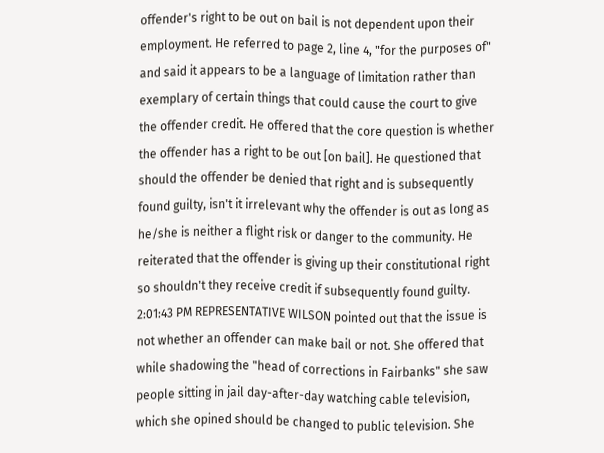offender's right to be out on bail is not dependent upon their employment. He referred to page 2, line 4, "for the purposes of" and said it appears to be a language of limitation rather than exemplary of certain things that could cause the court to give the offender credit. He offered that the core question is whether the offender has a right to be out [on bail]. He questioned that should the offender be denied that right and is subsequently found guilty, isn't it irrelevant why the offender is out as long as he/she is neither a flight risk or danger to the community. He reiterated that the offender is giving up their constitutional right so shouldn't they receive credit if subsequently found guilty. 2:01:43 PM REPRESENTATIVE WILSON pointed out that the issue is not whether an offender can make bail or not. She offered that while shadowing the "head of corrections in Fairbanks" she saw people sitting in jail day-after-day watching cable television, which she opined should be changed to public television. She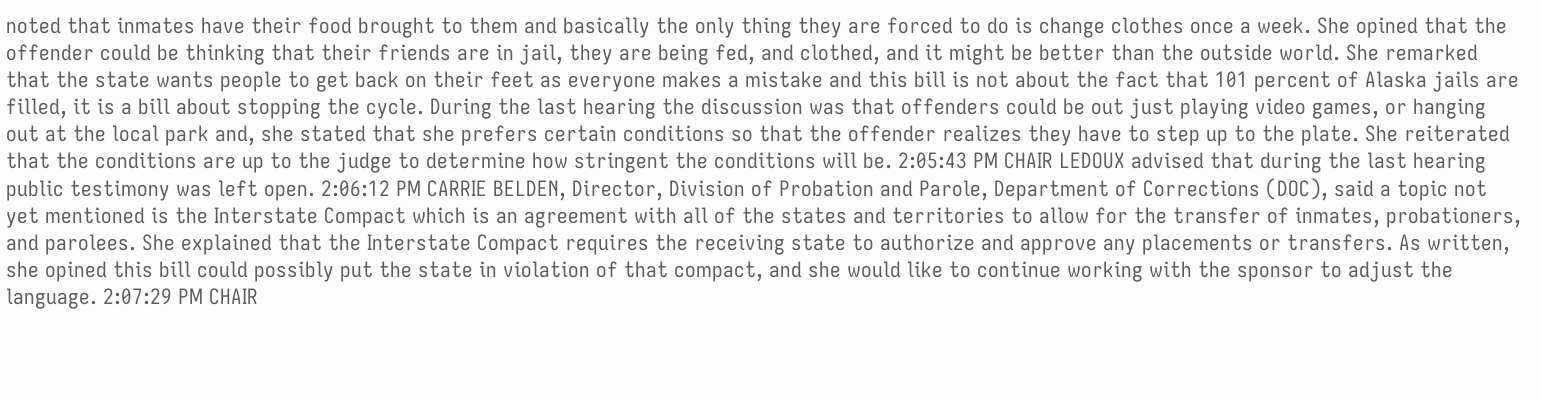noted that inmates have their food brought to them and basically the only thing they are forced to do is change clothes once a week. She opined that the offender could be thinking that their friends are in jail, they are being fed, and clothed, and it might be better than the outside world. She remarked that the state wants people to get back on their feet as everyone makes a mistake and this bill is not about the fact that 101 percent of Alaska jails are filled, it is a bill about stopping the cycle. During the last hearing the discussion was that offenders could be out just playing video games, or hanging out at the local park and, she stated that she prefers certain conditions so that the offender realizes they have to step up to the plate. She reiterated that the conditions are up to the judge to determine how stringent the conditions will be. 2:05:43 PM CHAIR LEDOUX advised that during the last hearing public testimony was left open. 2:06:12 PM CARRIE BELDEN, Director, Division of Probation and Parole, Department of Corrections (DOC), said a topic not yet mentioned is the Interstate Compact which is an agreement with all of the states and territories to allow for the transfer of inmates, probationers, and parolees. She explained that the Interstate Compact requires the receiving state to authorize and approve any placements or transfers. As written, she opined this bill could possibly put the state in violation of that compact, and she would like to continue working with the sponsor to adjust the language. 2:07:29 PM CHAIR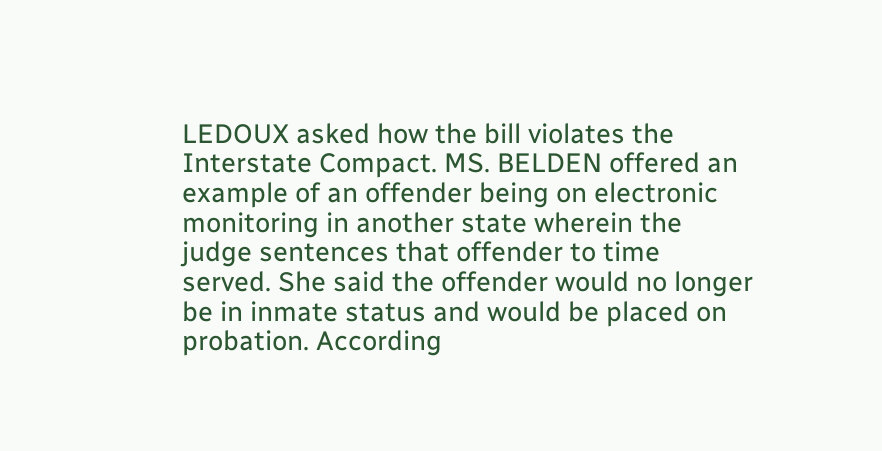LEDOUX asked how the bill violates the Interstate Compact. MS. BELDEN offered an example of an offender being on electronic monitoring in another state wherein the judge sentences that offender to time served. She said the offender would no longer be in inmate status and would be placed on probation. According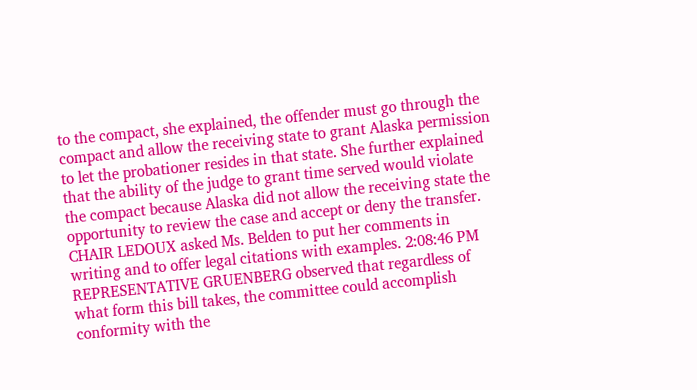to the compact, she explained, the offender must go through the compact and allow the receiving state to grant Alaska permission to let the probationer resides in that state. She further explained that the ability of the judge to grant time served would violate the compact because Alaska did not allow the receiving state the opportunity to review the case and accept or deny the transfer. CHAIR LEDOUX asked Ms. Belden to put her comments in writing and to offer legal citations with examples. 2:08:46 PM REPRESENTATIVE GRUENBERG observed that regardless of what form this bill takes, the committee could accomplish conformity with the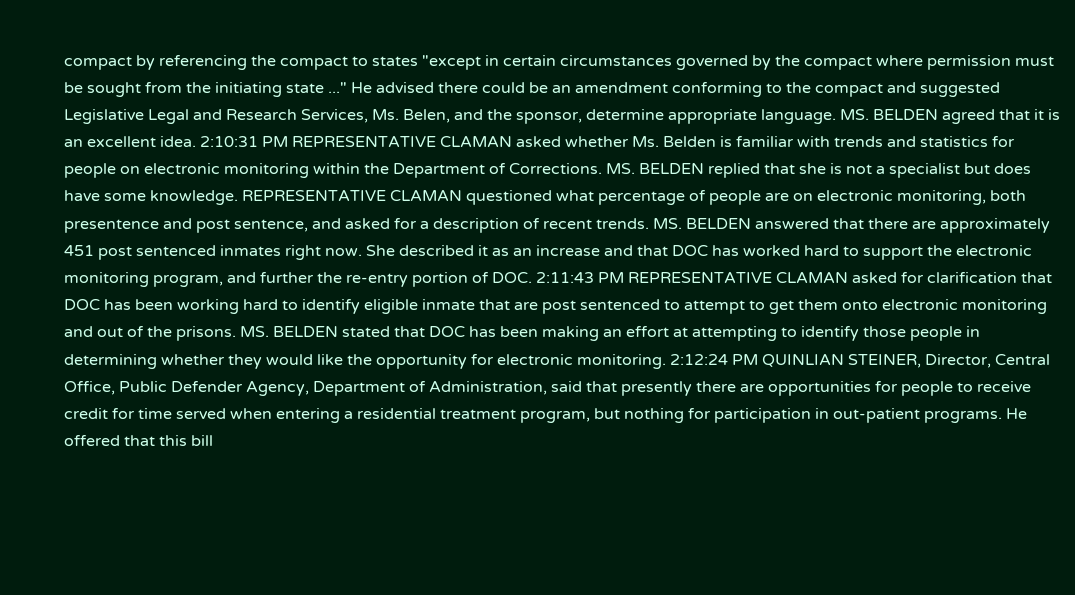compact by referencing the compact to states "except in certain circumstances governed by the compact where permission must be sought from the initiating state ..." He advised there could be an amendment conforming to the compact and suggested Legislative Legal and Research Services, Ms. Belen, and the sponsor, determine appropriate language. MS. BELDEN agreed that it is an excellent idea. 2:10:31 PM REPRESENTATIVE CLAMAN asked whether Ms. Belden is familiar with trends and statistics for people on electronic monitoring within the Department of Corrections. MS. BELDEN replied that she is not a specialist but does have some knowledge. REPRESENTATIVE CLAMAN questioned what percentage of people are on electronic monitoring, both presentence and post sentence, and asked for a description of recent trends. MS. BELDEN answered that there are approximately 451 post sentenced inmates right now. She described it as an increase and that DOC has worked hard to support the electronic monitoring program, and further the re-entry portion of DOC. 2:11:43 PM REPRESENTATIVE CLAMAN asked for clarification that DOC has been working hard to identify eligible inmate that are post sentenced to attempt to get them onto electronic monitoring and out of the prisons. MS. BELDEN stated that DOC has been making an effort at attempting to identify those people in determining whether they would like the opportunity for electronic monitoring. 2:12:24 PM QUINLIAN STEINER, Director, Central Office, Public Defender Agency, Department of Administration, said that presently there are opportunities for people to receive credit for time served when entering a residential treatment program, but nothing for participation in out-patient programs. He offered that this bill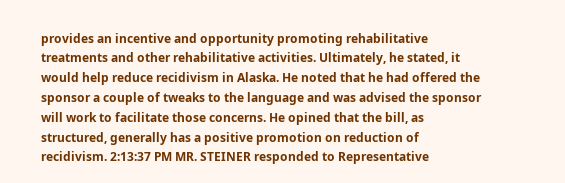provides an incentive and opportunity promoting rehabilitative treatments and other rehabilitative activities. Ultimately, he stated, it would help reduce recidivism in Alaska. He noted that he had offered the sponsor a couple of tweaks to the language and was advised the sponsor will work to facilitate those concerns. He opined that the bill, as structured, generally has a positive promotion on reduction of recidivism. 2:13:37 PM MR. STEINER responded to Representative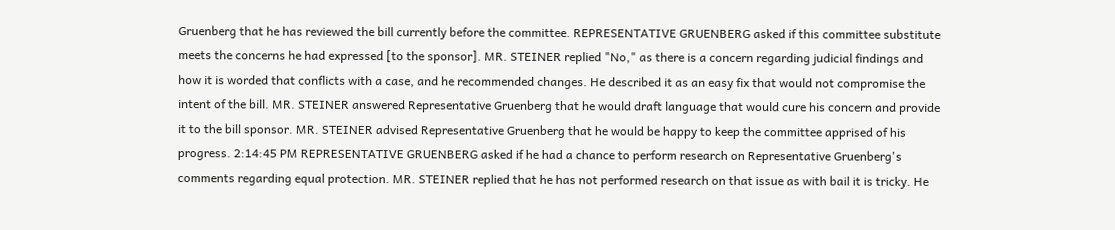Gruenberg that he has reviewed the bill currently before the committee. REPRESENTATIVE GRUENBERG asked if this committee substitute meets the concerns he had expressed [to the sponsor]. MR. STEINER replied "No," as there is a concern regarding judicial findings and how it is worded that conflicts with a case, and he recommended changes. He described it as an easy fix that would not compromise the intent of the bill. MR. STEINER answered Representative Gruenberg that he would draft language that would cure his concern and provide it to the bill sponsor. MR. STEINER advised Representative Gruenberg that he would be happy to keep the committee apprised of his progress. 2:14:45 PM REPRESENTATIVE GRUENBERG asked if he had a chance to perform research on Representative Gruenberg's comments regarding equal protection. MR. STEINER replied that he has not performed research on that issue as with bail it is tricky. He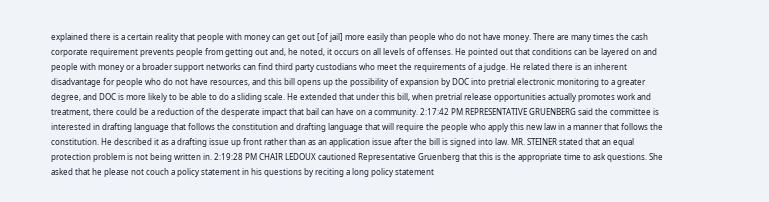explained there is a certain reality that people with money can get out [of jail] more easily than people who do not have money. There are many times the cash corporate requirement prevents people from getting out and, he noted, it occurs on all levels of offenses. He pointed out that conditions can be layered on and people with money or a broader support networks can find third party custodians who meet the requirements of a judge. He related there is an inherent disadvantage for people who do not have resources, and this bill opens up the possibility of expansion by DOC into pretrial electronic monitoring to a greater degree, and DOC is more likely to be able to do a sliding scale. He extended that under this bill, when pretrial release opportunities actually promotes work and treatment, there could be a reduction of the desperate impact that bail can have on a community. 2:17:42 PM REPRESENTATIVE GRUENBERG said the committee is interested in drafting language that follows the constitution and drafting language that will require the people who apply this new law in a manner that follows the constitution. He described it as a drafting issue up front rather than as an application issue after the bill is signed into law. MR. STEINER stated that an equal protection problem is not being written in. 2:19:28 PM CHAIR LEDOUX cautioned Representative Gruenberg that this is the appropriate time to ask questions. She asked that he please not couch a policy statement in his questions by reciting a long policy statement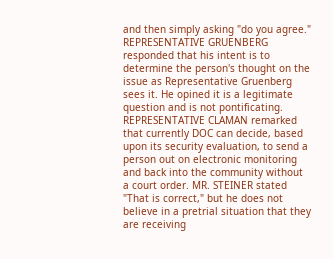and then simply asking "do you agree." REPRESENTATIVE GRUENBERG responded that his intent is to determine the person's thought on the issue as Representative Gruenberg sees it. He opined it is a legitimate question and is not pontificating. REPRESENTATIVE CLAMAN remarked that currently DOC can decide, based upon its security evaluation, to send a person out on electronic monitoring and back into the community without a court order. MR. STEINER stated "That is correct," but he does not believe in a pretrial situation that they are receiving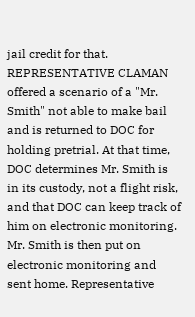jail credit for that. REPRESENTATIVE CLAMAN offered a scenario of a "Mr. Smith" not able to make bail and is returned to DOC for holding pretrial. At that time, DOC determines Mr. Smith is in its custody, not a flight risk, and that DOC can keep track of him on electronic monitoring. Mr. Smith is then put on electronic monitoring and sent home. Representative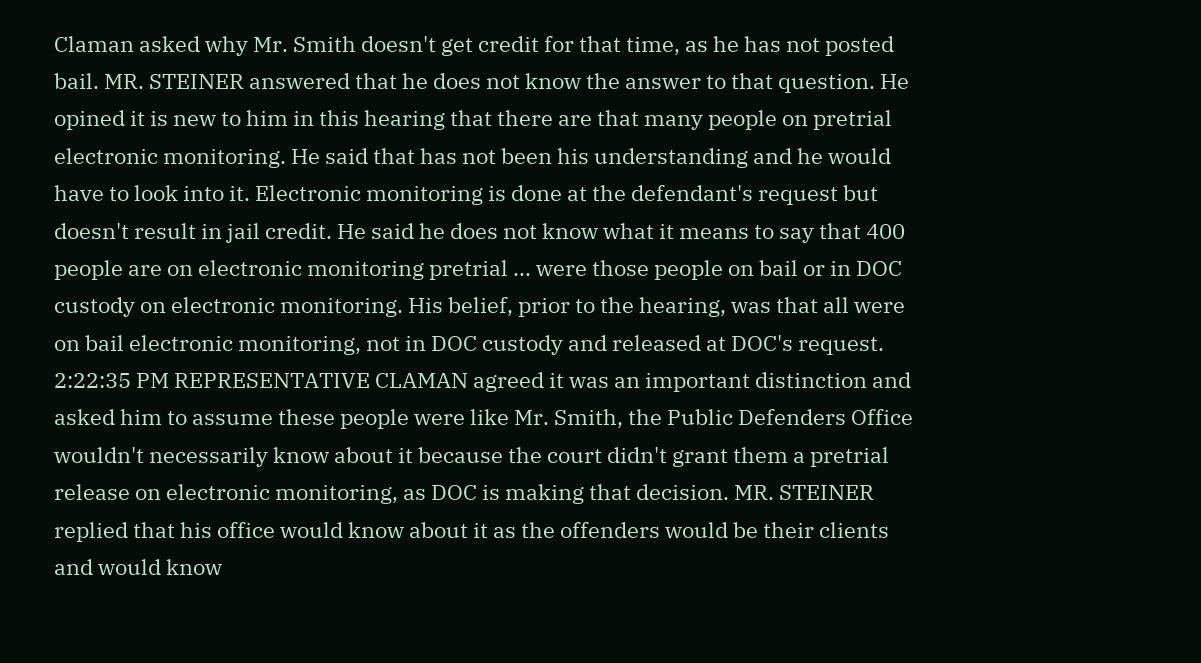Claman asked why Mr. Smith doesn't get credit for that time, as he has not posted bail. MR. STEINER answered that he does not know the answer to that question. He opined it is new to him in this hearing that there are that many people on pretrial electronic monitoring. He said that has not been his understanding and he would have to look into it. Electronic monitoring is done at the defendant's request but doesn't result in jail credit. He said he does not know what it means to say that 400 people are on electronic monitoring pretrial ... were those people on bail or in DOC custody on electronic monitoring. His belief, prior to the hearing, was that all were on bail electronic monitoring, not in DOC custody and released at DOC's request. 2:22:35 PM REPRESENTATIVE CLAMAN agreed it was an important distinction and asked him to assume these people were like Mr. Smith, the Public Defenders Office wouldn't necessarily know about it because the court didn't grant them a pretrial release on electronic monitoring, as DOC is making that decision. MR. STEINER replied that his office would know about it as the offenders would be their clients and would know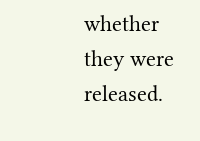whether they were released.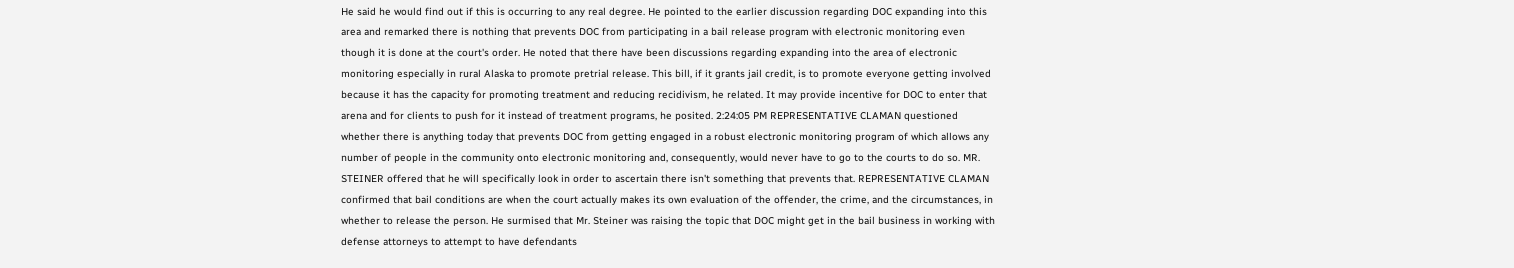He said he would find out if this is occurring to any real degree. He pointed to the earlier discussion regarding DOC expanding into this area and remarked there is nothing that prevents DOC from participating in a bail release program with electronic monitoring even though it is done at the court's order. He noted that there have been discussions regarding expanding into the area of electronic monitoring especially in rural Alaska to promote pretrial release. This bill, if it grants jail credit, is to promote everyone getting involved because it has the capacity for promoting treatment and reducing recidivism, he related. It may provide incentive for DOC to enter that arena and for clients to push for it instead of treatment programs, he posited. 2:24:05 PM REPRESENTATIVE CLAMAN questioned whether there is anything today that prevents DOC from getting engaged in a robust electronic monitoring program of which allows any number of people in the community onto electronic monitoring and, consequently, would never have to go to the courts to do so. MR. STEINER offered that he will specifically look in order to ascertain there isn't something that prevents that. REPRESENTATIVE CLAMAN confirmed that bail conditions are when the court actually makes its own evaluation of the offender, the crime, and the circumstances, in whether to release the person. He surmised that Mr. Steiner was raising the topic that DOC might get in the bail business in working with defense attorneys to attempt to have defendants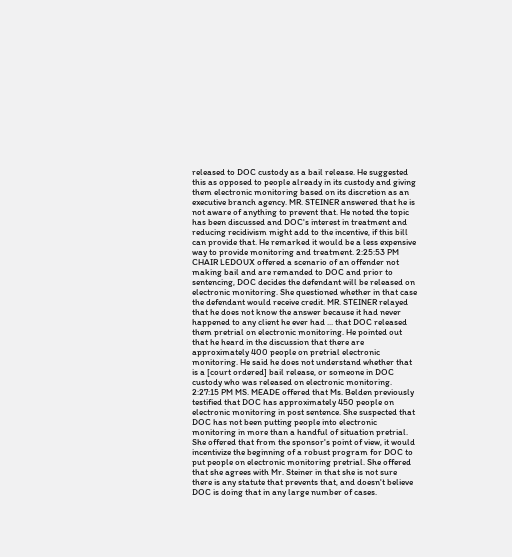released to DOC custody as a bail release. He suggested this as opposed to people already in its custody and giving them electronic monitoring based on its discretion as an executive branch agency. MR. STEINER answered that he is not aware of anything to prevent that. He noted the topic has been discussed and DOC's interest in treatment and reducing recidivism might add to the incentive, if this bill can provide that. He remarked it would be a less expensive way to provide monitoring and treatment. 2:25:53 PM CHAIR LEDOUX offered a scenario of an offender not making bail and are remanded to DOC and prior to sentencing, DOC decides the defendant will be released on electronic monitoring. She questioned whether in that case the defendant would receive credit. MR. STEINER relayed that he does not know the answer because it had never happened to any client he ever had ... that DOC released them pretrial on electronic monitoring. He pointed out that he heard in the discussion that there are approximately 400 people on pretrial electronic monitoring. He said he does not understand whether that is a [court ordered] bail release, or someone in DOC custody who was released on electronic monitoring. 2:27:15 PM MS. MEADE offered that Ms. Belden previously testified that DOC has approximately 450 people on electronic monitoring in post sentence. She suspected that DOC has not been putting people into electronic monitoring in more than a handful of situation pretrial. She offered that from the sponsor's point of view, it would incentivize the beginning of a robust program for DOC to put people on electronic monitoring pretrial. She offered that she agrees with Mr. Steiner in that she is not sure there is any statute that prevents that, and doesn't believe DOC is doing that in any large number of cases.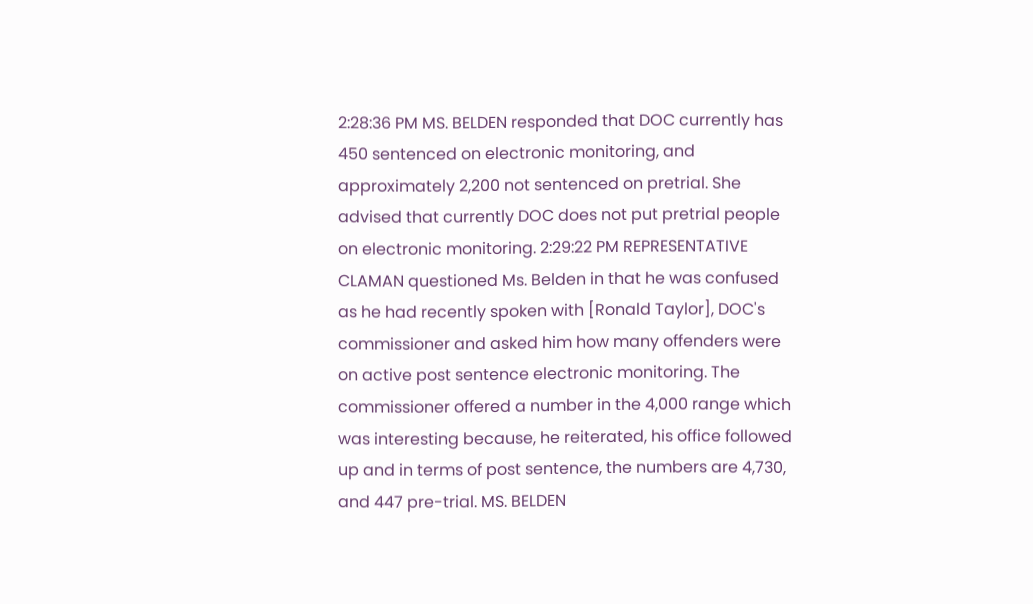2:28:36 PM MS. BELDEN responded that DOC currently has 450 sentenced on electronic monitoring, and approximately 2,200 not sentenced on pretrial. She advised that currently DOC does not put pretrial people on electronic monitoring. 2:29:22 PM REPRESENTATIVE CLAMAN questioned Ms. Belden in that he was confused as he had recently spoken with [Ronald Taylor], DOC's commissioner and asked him how many offenders were on active post sentence electronic monitoring. The commissioner offered a number in the 4,000 range which was interesting because, he reiterated, his office followed up and in terms of post sentence, the numbers are 4,730, and 447 pre-trial. MS. BELDEN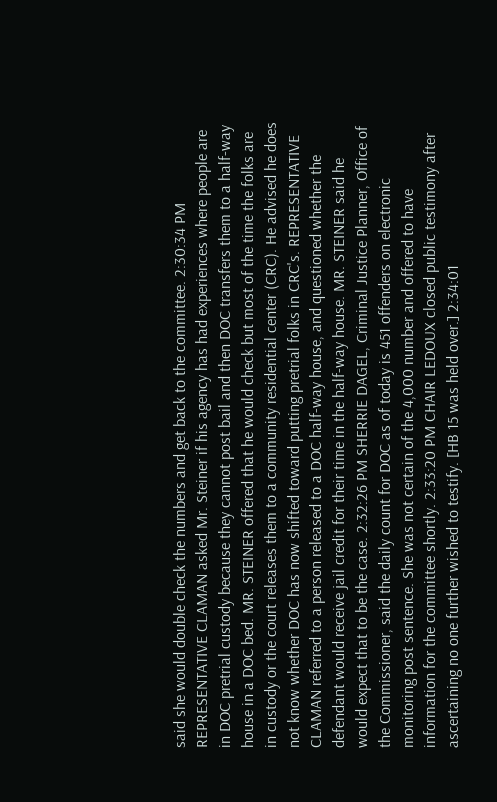said she would double check the numbers and get back to the committee. 2:30:34 PM REPRESENTATIVE CLAMAN asked Mr. Steiner if his agency has had experiences where people are in DOC pretrial custody because they cannot post bail and then DOC transfers them to a half-way house in a DOC bed. MR. STEINER offered that he would check but most of the time the folks are in custody or the court releases them to a community residential center (CRC). He advised he does not know whether DOC has now shifted toward putting pretrial folks in CRC's. REPRESENTATIVE CLAMAN referred to a person released to a DOC half-way house, and questioned whether the defendant would receive jail credit for their time in the half-way house. MR. STEINER said he would expect that to be the case. 2:32:26 PM SHERRIE DAGEL, Criminal Justice Planner, Office of the Commissioner, said the daily count for DOC as of today is 451 offenders on electronic monitoring post sentence. She was not certain of the 4,000 number and offered to have information for the committee shortly. 2:33:20 PM CHAIR LEDOUX closed public testimony after ascertaining no one further wished to testify. [HB 15 was held over.] 2:34:01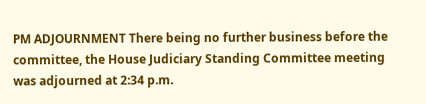PM ADJOURNMENT There being no further business before the committee, the House Judiciary Standing Committee meeting was adjourned at 2:34 p.m.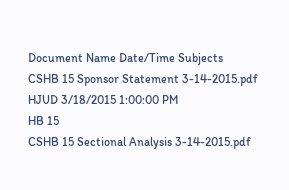Document Name Date/Time Subjects
CSHB 15 Sponsor Statement 3-14-2015.pdf HJUD 3/18/2015 1:00:00 PM
HB 15
CSHB 15 Sectional Analysis 3-14-2015.pdf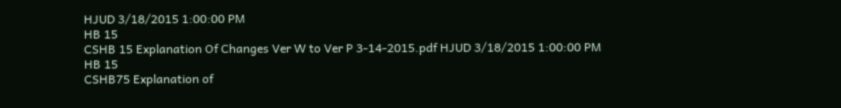HJUD 3/18/2015 1:00:00 PM
HB 15
CSHB 15 Explanation Of Changes Ver W to Ver P 3-14-2015.pdf HJUD 3/18/2015 1:00:00 PM
HB 15
CSHB75 Explanation of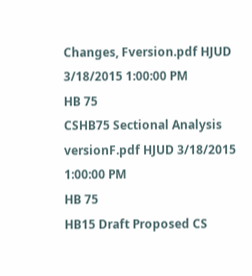Changes, Fversion.pdf HJUD 3/18/2015 1:00:00 PM
HB 75
CSHB75 Sectional Analysis versionF.pdf HJUD 3/18/2015 1:00:00 PM
HB 75
HB15 Draft Proposed CS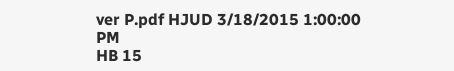ver P.pdf HJUD 3/18/2015 1:00:00 PM
HB 15